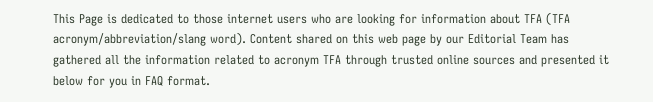This Page is dedicated to those internet users who are looking for information about TFA (TFA acronym/abbreviation/slang word). Content shared on this web page by our Editorial Team has gathered all the information related to acronym TFA through trusted online sources and presented it below for you in FAQ format.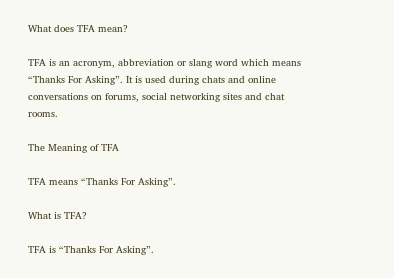What does TFA mean?

TFA is an acronym, abbreviation or slang word which means “Thanks For Asking”. It is used during chats and online conversations on forums, social networking sites and chat rooms.

The Meaning of TFA

TFA means “Thanks For Asking”.

What is TFA?

TFA is “Thanks For Asking”.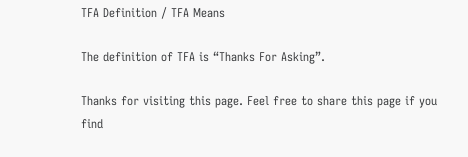TFA Definition / TFA Means

The definition of TFA is “Thanks For Asking”.

Thanks for visiting this page. Feel free to share this page if you find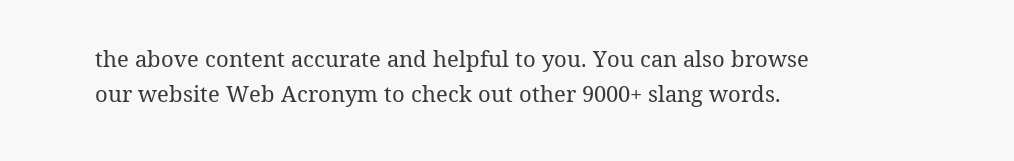the above content accurate and helpful to you. You can also browse our website Web Acronym to check out other 9000+ slang words.